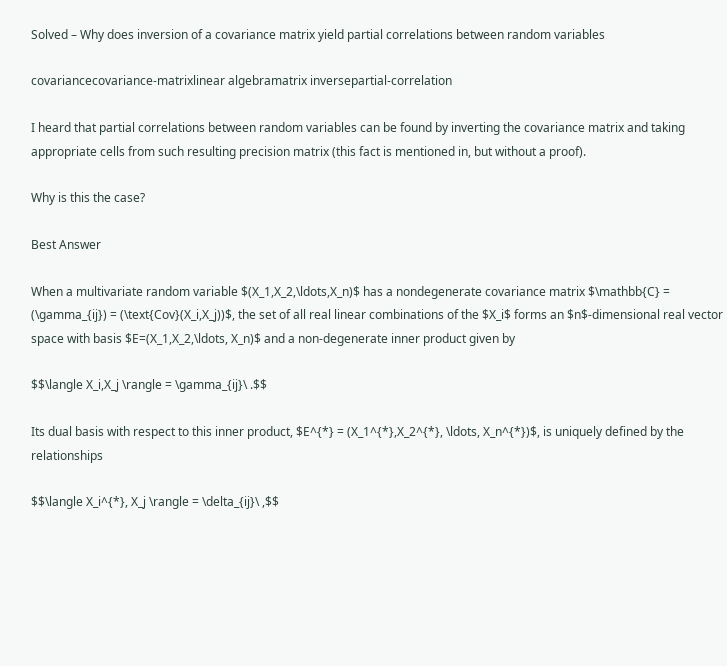Solved – Why does inversion of a covariance matrix yield partial correlations between random variables

covariancecovariance-matrixlinear algebramatrix inversepartial-correlation

I heard that partial correlations between random variables can be found by inverting the covariance matrix and taking appropriate cells from such resulting precision matrix (this fact is mentioned in, but without a proof).

Why is this the case?

Best Answer

When a multivariate random variable $(X_1,X_2,\ldots,X_n)$ has a nondegenerate covariance matrix $\mathbb{C} = (\gamma_{ij}) = (\text{Cov}(X_i,X_j))$, the set of all real linear combinations of the $X_i$ forms an $n$-dimensional real vector space with basis $E=(X_1,X_2,\ldots, X_n)$ and a non-degenerate inner product given by

$$\langle X_i,X_j \rangle = \gamma_{ij}\ .$$

Its dual basis with respect to this inner product, $E^{*} = (X_1^{*},X_2^{*}, \ldots, X_n^{*})$, is uniquely defined by the relationships

$$\langle X_i^{*}, X_j \rangle = \delta_{ij}\ ,$$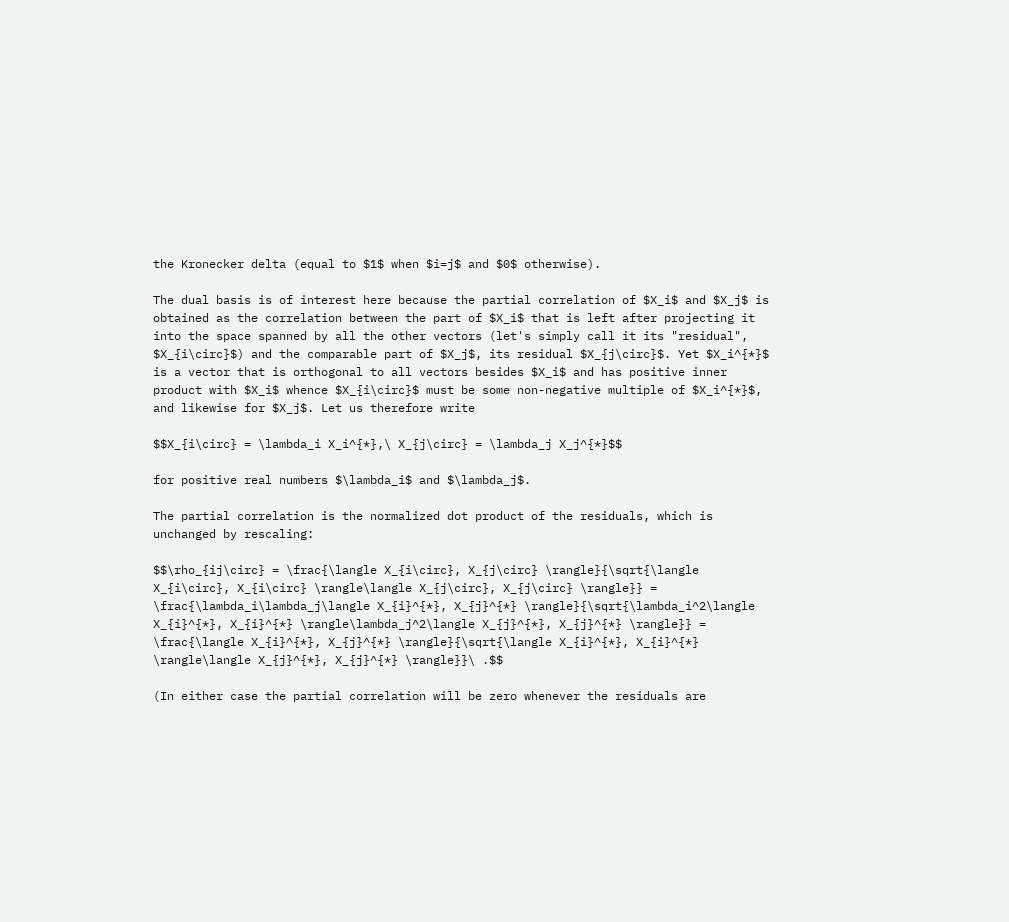the Kronecker delta (equal to $1$ when $i=j$ and $0$ otherwise).

The dual basis is of interest here because the partial correlation of $X_i$ and $X_j$ is obtained as the correlation between the part of $X_i$ that is left after projecting it into the space spanned by all the other vectors (let's simply call it its "residual", $X_{i\circ}$) and the comparable part of $X_j$, its residual $X_{j\circ}$. Yet $X_i^{*}$ is a vector that is orthogonal to all vectors besides $X_i$ and has positive inner product with $X_i$ whence $X_{i\circ}$ must be some non-negative multiple of $X_i^{*}$, and likewise for $X_j$. Let us therefore write

$$X_{i\circ} = \lambda_i X_i^{*},\ X_{j\circ} = \lambda_j X_j^{*}$$

for positive real numbers $\lambda_i$ and $\lambda_j$.

The partial correlation is the normalized dot product of the residuals, which is unchanged by rescaling:

$$\rho_{ij\circ} = \frac{\langle X_{i\circ}, X_{j\circ} \rangle}{\sqrt{\langle X_{i\circ}, X_{i\circ} \rangle\langle X_{j\circ}, X_{j\circ} \rangle}} = \frac{\lambda_i\lambda_j\langle X_{i}^{*}, X_{j}^{*} \rangle}{\sqrt{\lambda_i^2\langle X_{i}^{*}, X_{i}^{*} \rangle\lambda_j^2\langle X_{j}^{*}, X_{j}^{*} \rangle}} = \frac{\langle X_{i}^{*}, X_{j}^{*} \rangle}{\sqrt{\langle X_{i}^{*}, X_{i}^{*} \rangle\langle X_{j}^{*}, X_{j}^{*} \rangle}}\ .$$

(In either case the partial correlation will be zero whenever the residuals are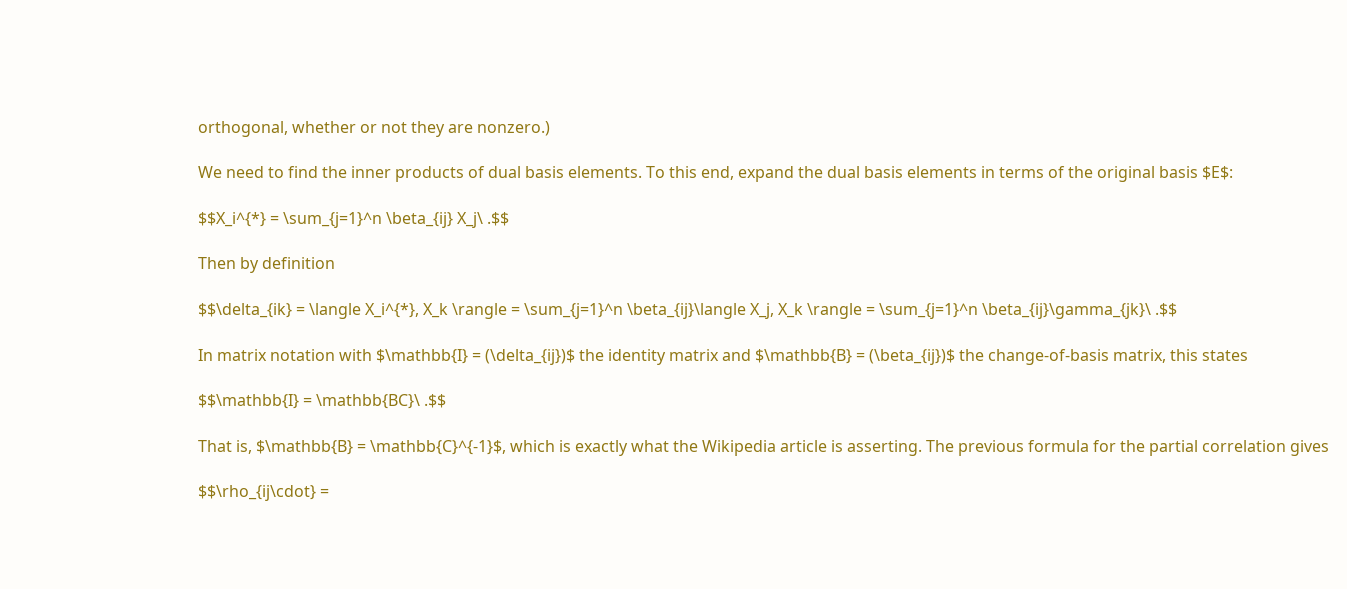orthogonal, whether or not they are nonzero.)

We need to find the inner products of dual basis elements. To this end, expand the dual basis elements in terms of the original basis $E$:

$$X_i^{*} = \sum_{j=1}^n \beta_{ij} X_j\ .$$

Then by definition

$$\delta_{ik} = \langle X_i^{*}, X_k \rangle = \sum_{j=1}^n \beta_{ij}\langle X_j, X_k \rangle = \sum_{j=1}^n \beta_{ij}\gamma_{jk}\ .$$

In matrix notation with $\mathbb{I} = (\delta_{ij})$ the identity matrix and $\mathbb{B} = (\beta_{ij})$ the change-of-basis matrix, this states

$$\mathbb{I} = \mathbb{BC}\ .$$

That is, $\mathbb{B} = \mathbb{C}^{-1}$, which is exactly what the Wikipedia article is asserting. The previous formula for the partial correlation gives

$$\rho_{ij\cdot} =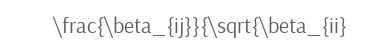\frac{\beta_{ij}}{\sqrt{\beta_{ii}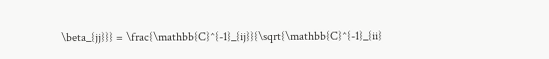\beta_{jj}}} = \frac{\mathbb{C}^{-1}_{ij}}{\sqrt{\mathbb{C}^{-1}_{ii}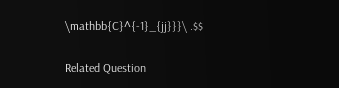\mathbb{C}^{-1}_{jj}}}\ .$$

Related Question